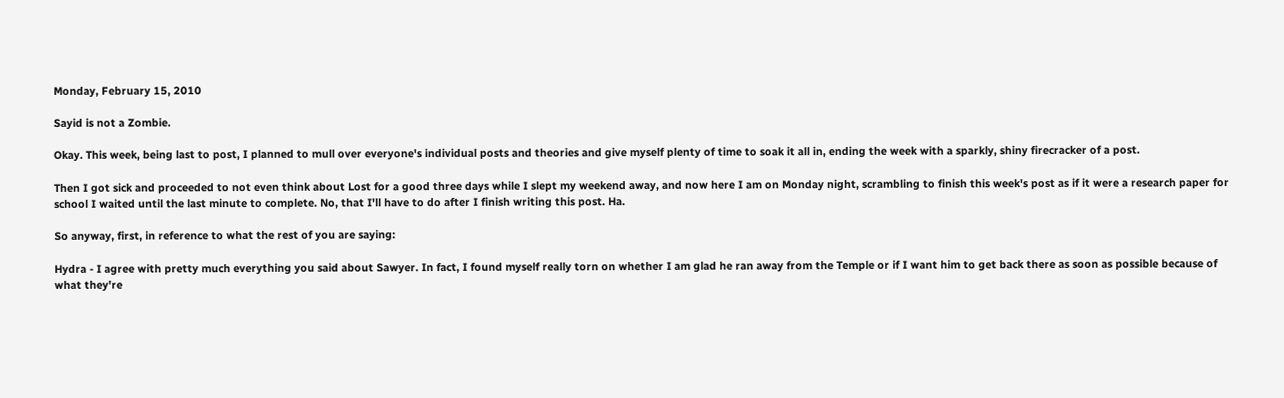Monday, February 15, 2010

Sayid is not a Zombie.

Okay. This week, being last to post, I planned to mull over everyone's individual posts and theories and give myself plenty of time to soak it all in, ending the week with a sparkly, shiny firecracker of a post.

Then I got sick and proceeded to not even think about Lost for a good three days while I slept my weekend away, and now here I am on Monday night, scrambling to finish this week's post as if it were a research paper for school I waited until the last minute to complete. No, that I'll have to do after I finish writing this post. Ha.

So anyway, first, in reference to what the rest of you are saying:

Hydra - I agree with pretty much everything you said about Sawyer. In fact, I found myself really torn on whether I am glad he ran away from the Temple or if I want him to get back there as soon as possible because of what they're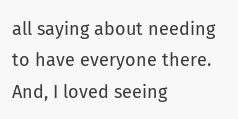all saying about needing to have everyone there. And, I loved seeing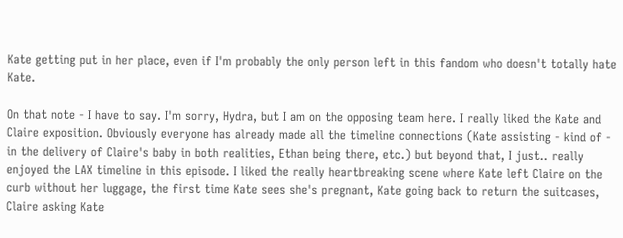Kate getting put in her place, even if I'm probably the only person left in this fandom who doesn't totally hate Kate.

On that note - I have to say. I'm sorry, Hydra, but I am on the opposing team here. I really liked the Kate and Claire exposition. Obviously everyone has already made all the timeline connections (Kate assisting - kind of - in the delivery of Claire's baby in both realities, Ethan being there, etc.) but beyond that, I just.. really enjoyed the LAX timeline in this episode. I liked the really heartbreaking scene where Kate left Claire on the curb without her luggage, the first time Kate sees she's pregnant, Kate going back to return the suitcases, Claire asking Kate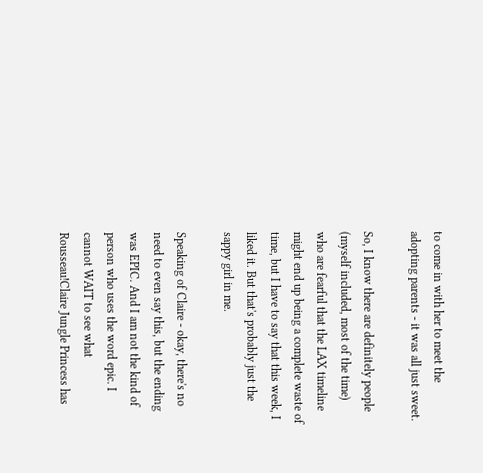to come in with her to meet the adopting parents - it was all just sweet.

So, I know there are definitely people (myself included, most of the time) who are fearful that the LAX timeline might end up being a complete waste of time, but I have to say that this week, I liked it. But that's probably just the sappy girl in me.

Speaking of Claire - okay, there's no need to even say this, but the ending was EPIC. And I am not the kind of person who uses the word epic. I cannot WAIT to see what Rousseau!Claire Jungle Princess has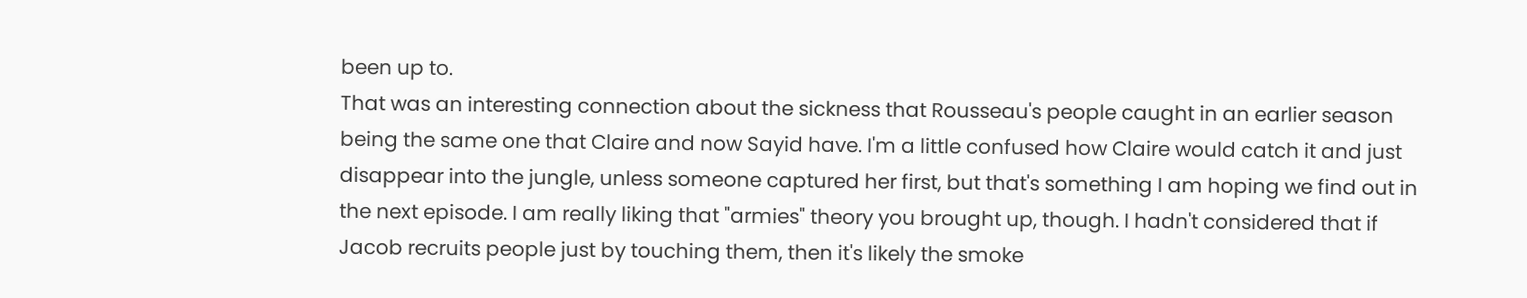been up to.
That was an interesting connection about the sickness that Rousseau's people caught in an earlier season being the same one that Claire and now Sayid have. I'm a little confused how Claire would catch it and just disappear into the jungle, unless someone captured her first, but that's something I am hoping we find out in the next episode. I am really liking that "armies" theory you brought up, though. I hadn't considered that if Jacob recruits people just by touching them, then it's likely the smoke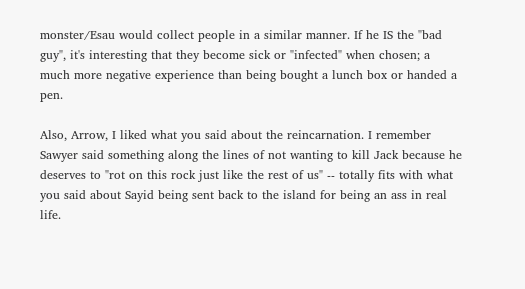monster/Esau would collect people in a similar manner. If he IS the "bad guy", it's interesting that they become sick or "infected" when chosen; a much more negative experience than being bought a lunch box or handed a pen.

Also, Arrow, I liked what you said about the reincarnation. I remember Sawyer said something along the lines of not wanting to kill Jack because he deserves to "rot on this rock just like the rest of us" -- totally fits with what you said about Sayid being sent back to the island for being an ass in real life.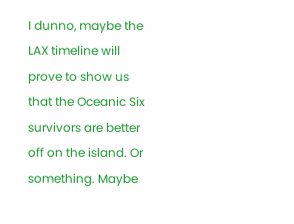I dunno, maybe the LAX timeline will prove to show us that the Oceanic Six survivors are better off on the island. Or something. Maybe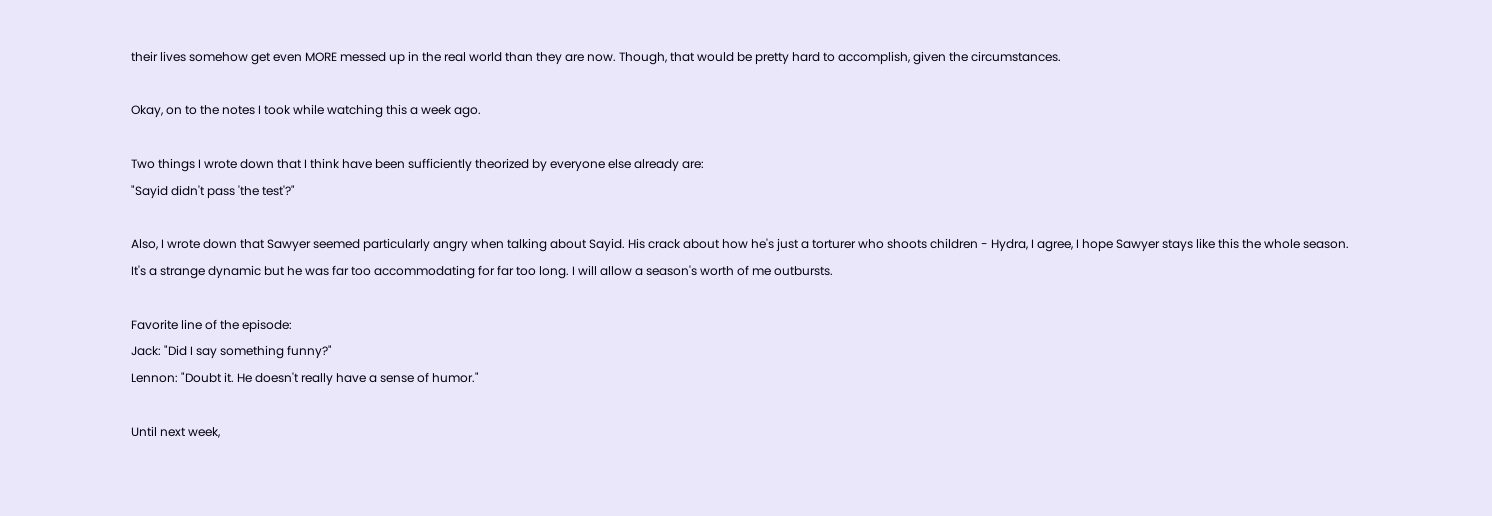their lives somehow get even MORE messed up in the real world than they are now. Though, that would be pretty hard to accomplish, given the circumstances.

Okay, on to the notes I took while watching this a week ago.

Two things I wrote down that I think have been sufficiently theorized by everyone else already are:
"Sayid didn't pass 'the test'?"

Also, I wrote down that Sawyer seemed particularly angry when talking about Sayid. His crack about how he's just a torturer who shoots children - Hydra, I agree, I hope Sawyer stays like this the whole season. It's a strange dynamic but he was far too accommodating for far too long. I will allow a season's worth of me outbursts.

Favorite line of the episode:
Jack: "Did I say something funny?"
Lennon: "Doubt it. He doesn't really have a sense of humor."

Until next week,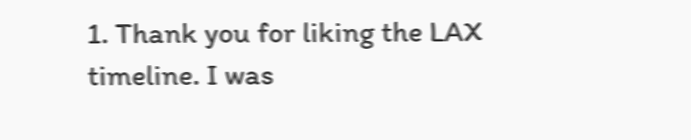1. Thank you for liking the LAX timeline. I was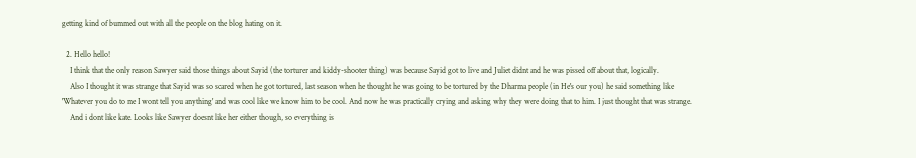getting kind of bummed out with all the people on the blog hating on it.

  2. Hello hello!
    I think that the only reason Sawyer said those things about Sayid (the torturer and kiddy-shooter thing) was because Sayid got to live and Juliet didnt and he was pissed off about that, logically.
    Also I thought it was strange that Sayid was so scared when he got tortured, last season when he thought he was going to be tortured by the Dharma people (in He's our you) he said something like 'Whatever you do to me I wont tell you anything' and was cool like we know him to be cool. And now he was practically crying and asking why they were doing that to him. I just thought that was strange.
    And i dont like kate. Looks like Sawyer doesnt like her either though, so everything is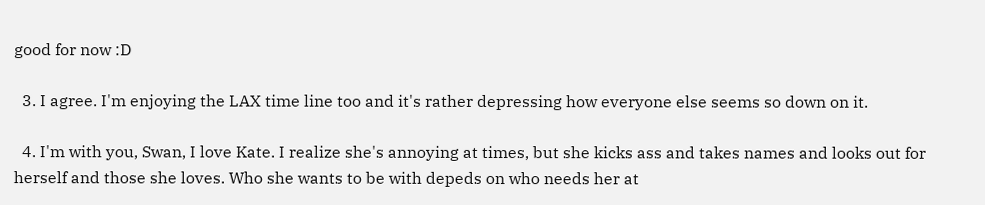good for now :D

  3. I agree. I'm enjoying the LAX time line too and it's rather depressing how everyone else seems so down on it.

  4. I'm with you, Swan, I love Kate. I realize she's annoying at times, but she kicks ass and takes names and looks out for herself and those she loves. Who she wants to be with depeds on who needs her at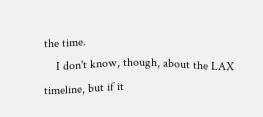the time.
    I don't know, though, about the LAX timeline, but if it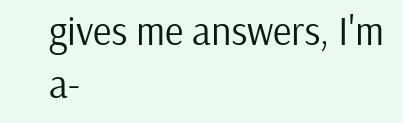gives me answers, I'm a-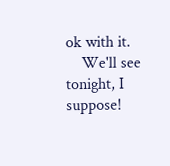ok with it.
    We'll see tonight, I suppose!